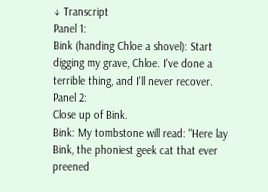↓ Transcript
Panel 1:
Bink (handing Chloe a shovel): Start digging my grave, Chloe. I've done a terrible thing, and I'll never recover.
Panel 2:
Close up of Bink.
Bink: My tombstone will read: "Here lay Bink, the phoniest geek cat that ever preened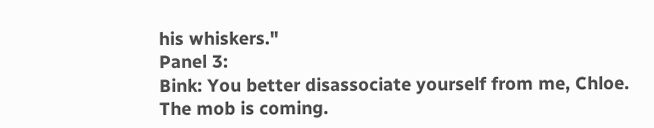his whiskers."
Panel 3:
Bink: You better disassociate yourself from me, Chloe. The mob is coming.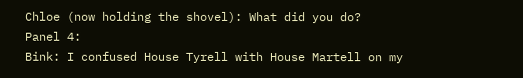Chloe (now holding the shovel): What did you do?
Panel 4:
Bink: I confused House Tyrell with House Martell on my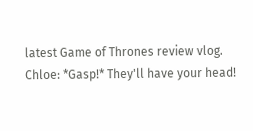latest Game of Thrones review vlog.
Chloe: *Gasp!* They'll have your head!